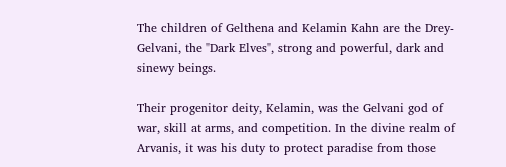The children of Gelthena and Kelamin Kahn are the Drey-Gelvani, the "Dark Elves", strong and powerful, dark and sinewy beings.

Their progenitor deity, Kelamin, was the Gelvani god of war, skill at arms, and competition. In the divine realm of Arvanis, it was his duty to protect paradise from those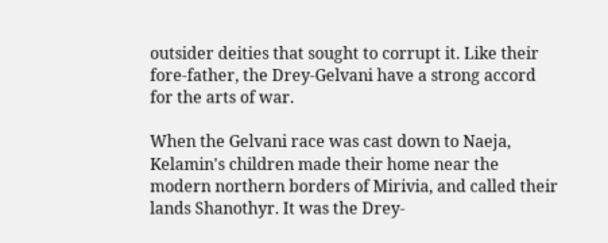outsider deities that sought to corrupt it. Like their fore-father, the Drey-Gelvani have a strong accord for the arts of war.

When the Gelvani race was cast down to Naeja, Kelamin's children made their home near the modern northern borders of Mirivia, and called their lands Shanothyr. It was the Drey-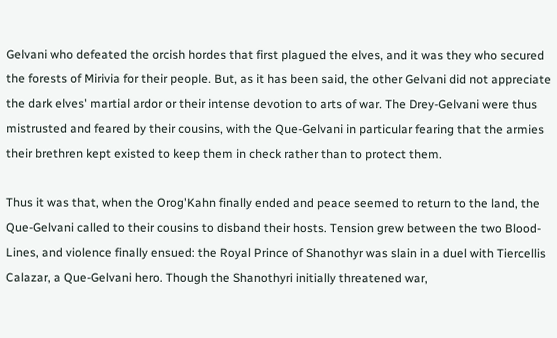Gelvani who defeated the orcish hordes that first plagued the elves, and it was they who secured the forests of Mirivia for their people. But, as it has been said, the other Gelvani did not appreciate the dark elves' martial ardor or their intense devotion to arts of war. The Drey-Gelvani were thus mistrusted and feared by their cousins, with the Que-Gelvani in particular fearing that the armies their brethren kept existed to keep them in check rather than to protect them.

Thus it was that, when the Orog'Kahn finally ended and peace seemed to return to the land, the Que-Gelvani called to their cousins to disband their hosts. Tension grew between the two Blood-Lines, and violence finally ensued: the Royal Prince of Shanothyr was slain in a duel with Tiercellis Calazar, a Que-Gelvani hero. Though the Shanothyri initially threatened war,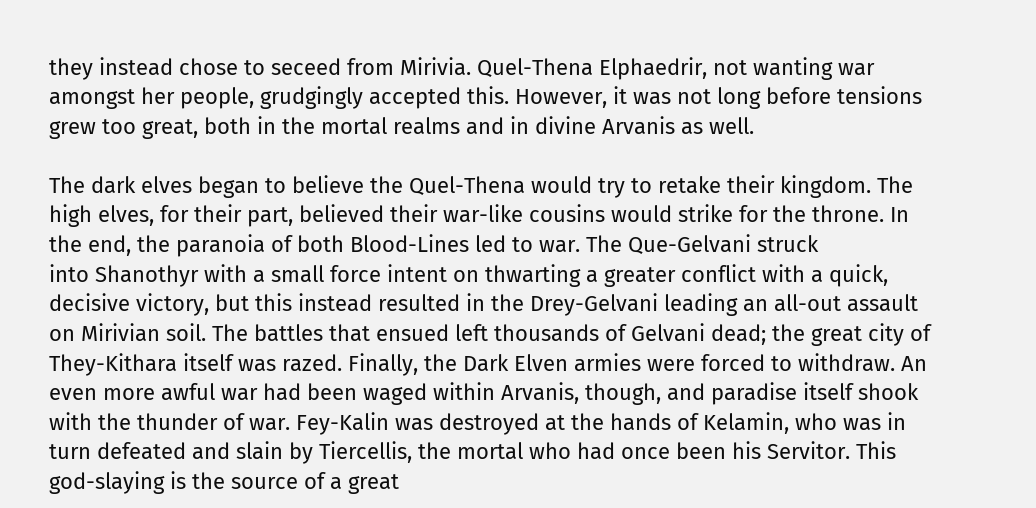they instead chose to seceed from Mirivia. Quel-Thena Elphaedrir, not wanting war amongst her people, grudgingly accepted this. However, it was not long before tensions grew too great, both in the mortal realms and in divine Arvanis as well.

The dark elves began to believe the Quel-Thena would try to retake their kingdom. The high elves, for their part, believed their war-like cousins would strike for the throne. In the end, the paranoia of both Blood-Lines led to war. The Que-Gelvani struck
into Shanothyr with a small force intent on thwarting a greater conflict with a quick, decisive victory, but this instead resulted in the Drey-Gelvani leading an all-out assault on Mirivian soil. The battles that ensued left thousands of Gelvani dead; the great city of They-Kithara itself was razed. Finally, the Dark Elven armies were forced to withdraw. An even more awful war had been waged within Arvanis, though, and paradise itself shook with the thunder of war. Fey-Kalin was destroyed at the hands of Kelamin, who was in turn defeated and slain by Tiercellis, the mortal who had once been his Servitor. This god-slaying is the source of a great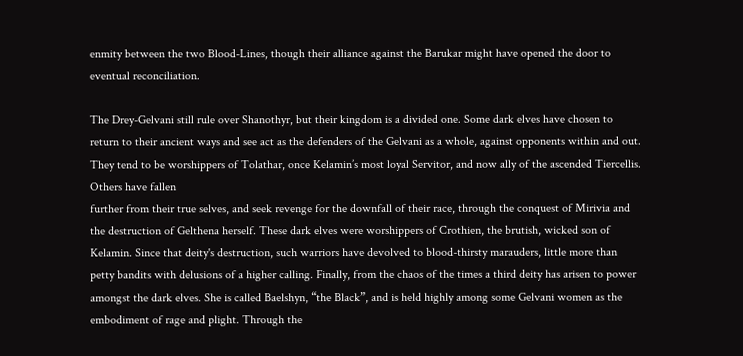enmity between the two Blood-Lines, though their alliance against the Barukar might have opened the door to eventual reconciliation.

The Drey-Gelvani still rule over Shanothyr, but their kingdom is a divided one. Some dark elves have chosen to return to their ancient ways and see act as the defenders of the Gelvani as a whole, against opponents within and out. They tend to be worshippers of Tolathar, once Kelamin’s most loyal Servitor, and now ally of the ascended Tiercellis. Others have fallen
further from their true selves, and seek revenge for the downfall of their race, through the conquest of Mirivia and the destruction of Gelthena herself. These dark elves were worshippers of Crothien, the brutish, wicked son of Kelamin. Since that deity's destruction, such warriors have devolved to blood-thirsty marauders, little more than petty bandits with delusions of a higher calling. Finally, from the chaos of the times a third deity has arisen to power amongst the dark elves. She is called Baelshyn, “the Black”, and is held highly among some Gelvani women as the embodiment of rage and plight. Through the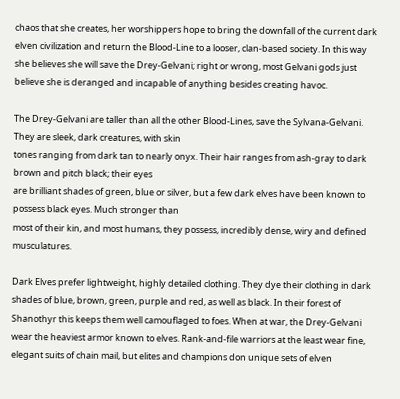chaos that she creates, her worshippers hope to bring the downfall of the current dark elven civilization and return the Blood-Line to a looser, clan-based society. In this way she believes she will save the Drey-Gelvani; right or wrong, most Gelvani gods just believe she is deranged and incapable of anything besides creating havoc.

The Drey-Gelvani are taller than all the other Blood-Lines, save the Sylvana-Gelvani. They are sleek, dark creatures, with skin
tones ranging from dark tan to nearly onyx. Their hair ranges from ash-gray to dark brown and pitch black; their eyes
are brilliant shades of green, blue or silver, but a few dark elves have been known to possess black eyes. Much stronger than
most of their kin, and most humans, they possess, incredibly dense, wiry and defined musculatures.

Dark Elves prefer lightweight, highly detailed clothing. They dye their clothing in dark shades of blue, brown, green, purple and red, as well as black. In their forest of Shanothyr this keeps them well camouflaged to foes. When at war, the Drey-Gelvani wear the heaviest armor known to elves. Rank-and-file warriors at the least wear fine, elegant suits of chain mail, but elites and champions don unique sets of elven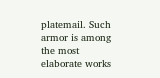platemail. Such armor is among the most elaborate works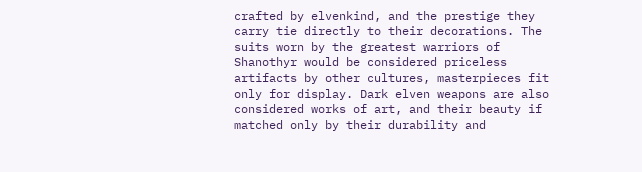crafted by elvenkind, and the prestige they carry tie directly to their decorations. The suits worn by the greatest warriors of Shanothyr would be considered priceless artifacts by other cultures, masterpieces fit only for display. Dark elven weapons are also considered works of art, and their beauty if matched only by their durability and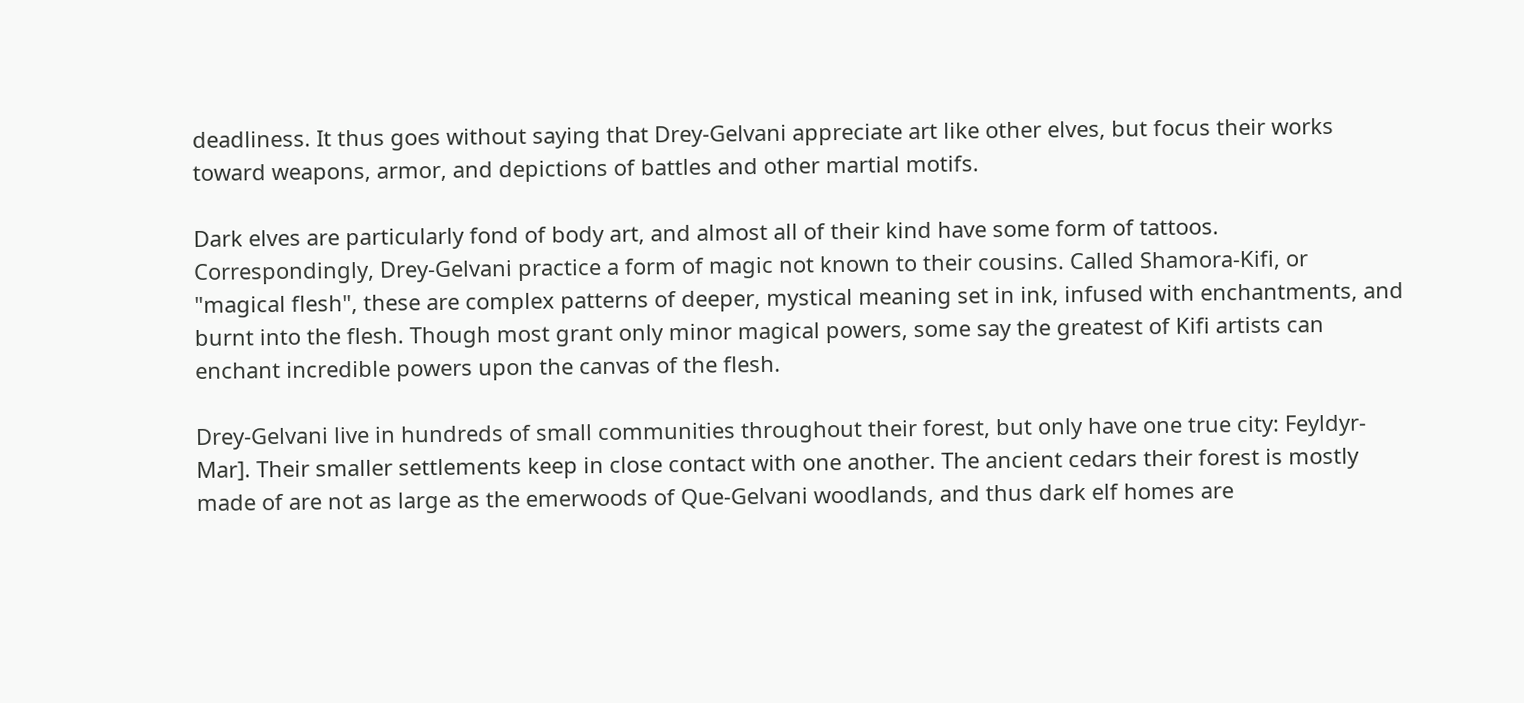deadliness. It thus goes without saying that Drey-Gelvani appreciate art like other elves, but focus their works toward weapons, armor, and depictions of battles and other martial motifs.

Dark elves are particularly fond of body art, and almost all of their kind have some form of tattoos. Correspondingly, Drey-Gelvani practice a form of magic not known to their cousins. Called Shamora-Kifi, or "magical flesh", these are complex patterns of deeper, mystical meaning set in ink, infused with enchantments, and burnt into the flesh. Though most grant only minor magical powers, some say the greatest of Kifi artists can enchant incredible powers upon the canvas of the flesh.

Drey-Gelvani live in hundreds of small communities throughout their forest, but only have one true city: Feyldyr-Mar]. Their smaller settlements keep in close contact with one another. The ancient cedars their forest is mostly made of are not as large as the emerwoods of Que-Gelvani woodlands, and thus dark elf homes are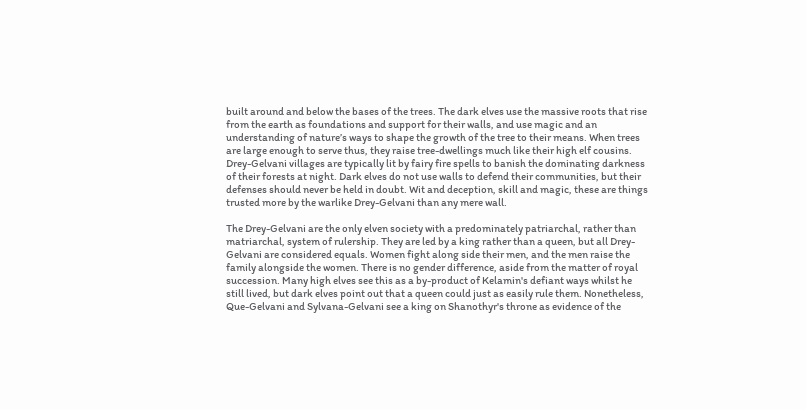built around and below the bases of the trees. The dark elves use the massive roots that rise from the earth as foundations and support for their walls, and use magic and an understanding of nature’s ways to shape the growth of the tree to their means. When trees are large enough to serve thus, they raise tree-dwellings much like their high elf cousins. Drey-Gelvani villages are typically lit by fairy fire spells to banish the dominating darkness of their forests at night. Dark elves do not use walls to defend their communities, but their defenses should never be held in doubt. Wit and deception, skill and magic, these are things trusted more by the warlike Drey-Gelvani than any mere wall.

The Drey-Gelvani are the only elven society with a predominately patriarchal, rather than matriarchal, system of rulership. They are led by a king rather than a queen, but all Drey-Gelvani are considered equals. Women fight along side their men, and the men raise the family alongside the women. There is no gender difference, aside from the matter of royal succession. Many high elves see this as a by-product of Kelamin's defiant ways whilst he still lived, but dark elves point out that a queen could just as easily rule them. Nonetheless, Que-Gelvani and Sylvana-Gelvani see a king on Shanothyr's throne as evidence of the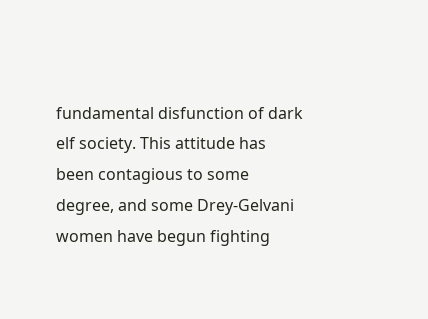fundamental disfunction of dark elf society. This attitude has been contagious to some degree, and some Drey-Gelvani women have begun fighting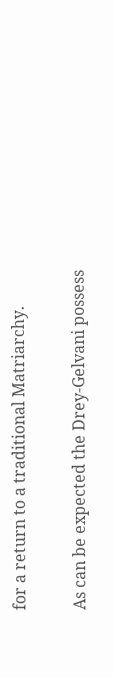for a return to a traditional Matriarchy.

As can be expected the Drey-Gelvani possess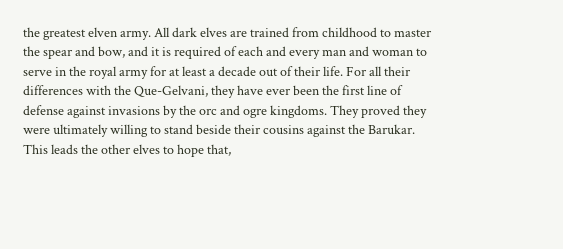the greatest elven army. All dark elves are trained from childhood to master the spear and bow, and it is required of each and every man and woman to serve in the royal army for at least a decade out of their life. For all their differences with the Que-Gelvani, they have ever been the first line of defense against invasions by the orc and ogre kingdoms. They proved they were ultimately willing to stand beside their cousins against the Barukar. This leads the other elves to hope that,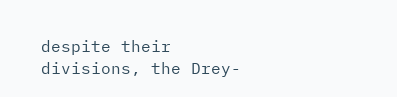despite their divisions, the Drey-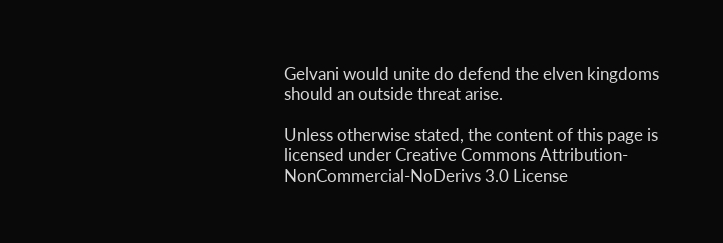Gelvani would unite do defend the elven kingdoms should an outside threat arise.

Unless otherwise stated, the content of this page is licensed under Creative Commons Attribution-NonCommercial-NoDerivs 3.0 License